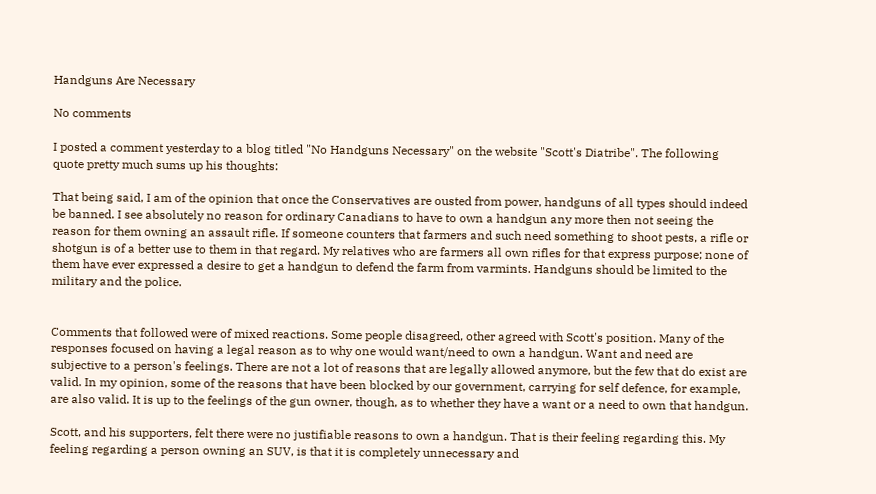Handguns Are Necessary

No comments

I posted a comment yesterday to a blog titled "No Handguns Necessary" on the website "Scott's Diatribe". The following quote pretty much sums up his thoughts:

That being said, I am of the opinion that once the Conservatives are ousted from power, handguns of all types should indeed be banned. I see absolutely no reason for ordinary Canadians to have to own a handgun any more then not seeing the reason for them owning an assault rifle. If someone counters that farmers and such need something to shoot pests, a rifle or shotgun is of a better use to them in that regard. My relatives who are farmers all own rifles for that express purpose; none of them have ever expressed a desire to get a handgun to defend the farm from varmints. Handguns should be limited to the military and the police.


Comments that followed were of mixed reactions. Some people disagreed, other agreed with Scott's position. Many of the responses focused on having a legal reason as to why one would want/need to own a handgun. Want and need are subjective to a person's feelings. There are not a lot of reasons that are legally allowed anymore, but the few that do exist are valid. In my opinion, some of the reasons that have been blocked by our government, carrying for self defence, for example, are also valid. It is up to the feelings of the gun owner, though, as to whether they have a want or a need to own that handgun.

Scott, and his supporters, felt there were no justifiable reasons to own a handgun. That is their feeling regarding this. My feeling regarding a person owning an SUV, is that it is completely unnecessary and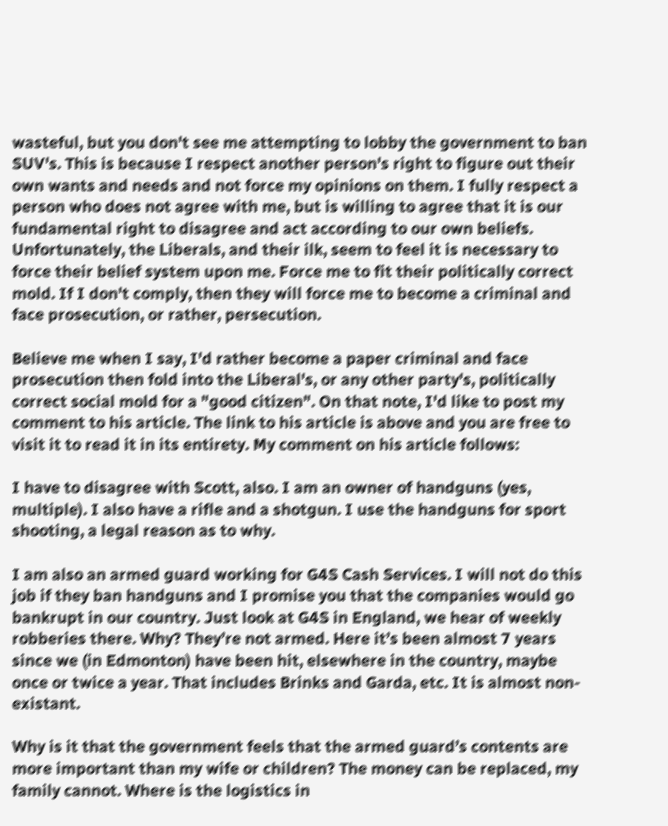wasteful, but you don't see me attempting to lobby the government to ban SUV's. This is because I respect another person's right to figure out their own wants and needs and not force my opinions on them. I fully respect a person who does not agree with me, but is willing to agree that it is our fundamental right to disagree and act according to our own beliefs. Unfortunately, the Liberals, and their ilk, seem to feel it is necessary to force their belief system upon me. Force me to fit their politically correct mold. If I don't comply, then they will force me to become a criminal and face prosecution, or rather, persecution.

Believe me when I say, I'd rather become a paper criminal and face prosecution then fold into the Liberal's, or any other party's, politically correct social mold for a "good citizen". On that note, I'd like to post my comment to his article. The link to his article is above and you are free to visit it to read it in its entirety. My comment on his article follows:

I have to disagree with Scott, also. I am an owner of handguns (yes, multiple). I also have a rifle and a shotgun. I use the handguns for sport shooting, a legal reason as to why.

I am also an armed guard working for G4S Cash Services. I will not do this job if they ban handguns and I promise you that the companies would go bankrupt in our country. Just look at G4S in England, we hear of weekly robberies there. Why? They’re not armed. Here it’s been almost 7 years since we (in Edmonton) have been hit, elsewhere in the country, maybe once or twice a year. That includes Brinks and Garda, etc. It is almost non-existant.

Why is it that the government feels that the armed guard’s contents are more important than my wife or children? The money can be replaced, my family cannot. Where is the logistics in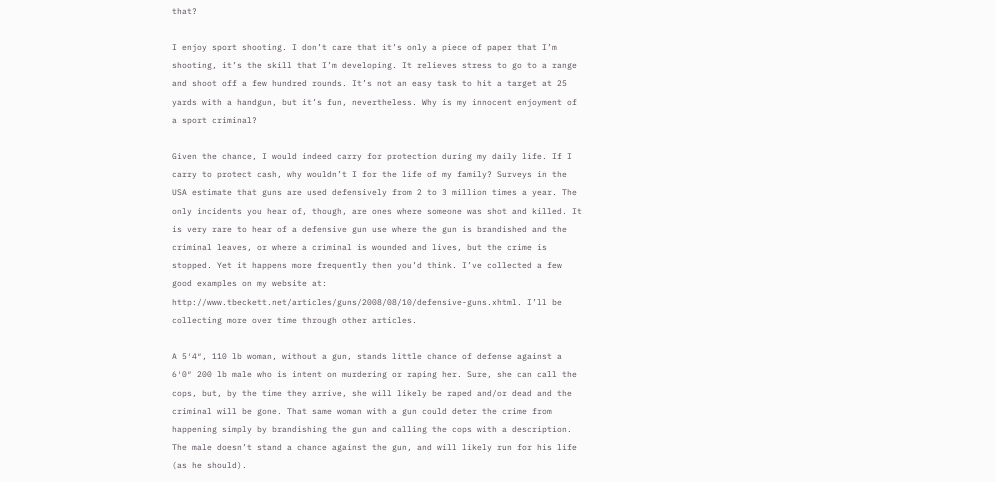that?

I enjoy sport shooting. I don’t care that it’s only a piece of paper that I’m shooting, it’s the skill that I’m developing. It relieves stress to go to a range and shoot off a few hundred rounds. It’s not an easy task to hit a target at 25 yards with a handgun, but it’s fun, nevertheless. Why is my innocent enjoyment of a sport criminal?

Given the chance, I would indeed carry for protection during my daily life. If I carry to protect cash, why wouldn’t I for the life of my family? Surveys in the USA estimate that guns are used defensively from 2 to 3 million times a year. The only incidents you hear of, though, are ones where someone was shot and killed. It is very rare to hear of a defensive gun use where the gun is brandished and the criminal leaves, or where a criminal is wounded and lives, but the crime is stopped. Yet it happens more frequently then you’d think. I’ve collected a few good examples on my website at: http://www.tbeckett.net/articles/guns/2008/08/10/defensive-guns.xhtml. I’ll be collecting more over time through other articles.

A 5′4″, 110 lb woman, without a gun, stands little chance of defense against a 6′0″ 200 lb male who is intent on murdering or raping her. Sure, she can call the cops, but, by the time they arrive, she will likely be raped and/or dead and the criminal will be gone. That same woman with a gun could deter the crime from happening simply by brandishing the gun and calling the cops with a description. The male doesn’t stand a chance against the gun, and will likely run for his life (as he should).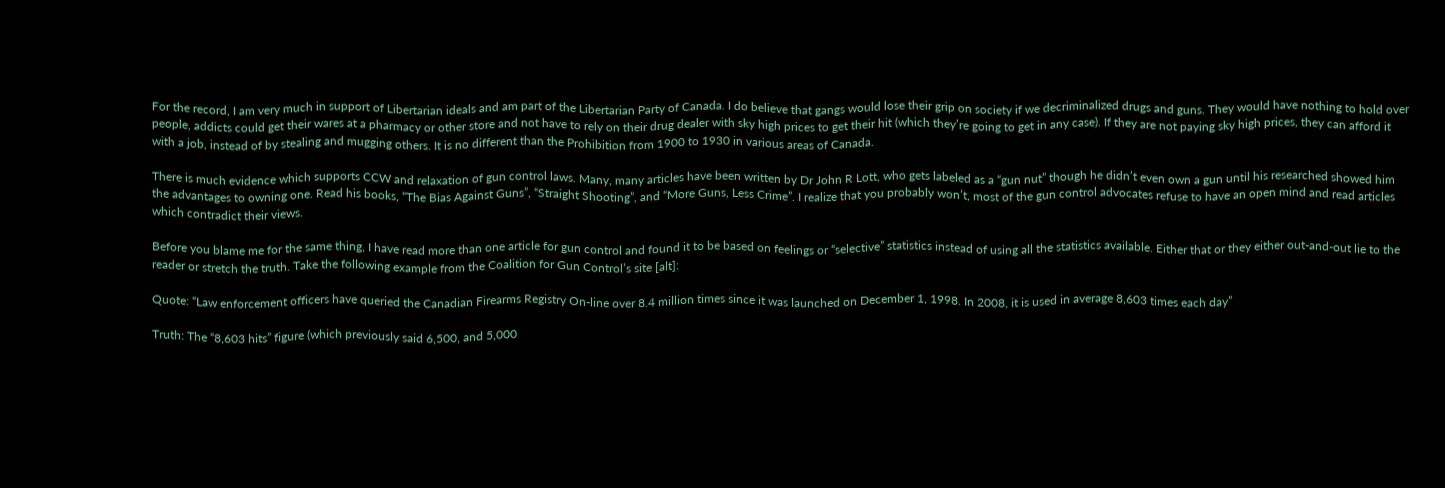For the record, I am very much in support of Libertarian ideals and am part of the Libertarian Party of Canada. I do believe that gangs would lose their grip on society if we decriminalized drugs and guns. They would have nothing to hold over people, addicts could get their wares at a pharmacy or other store and not have to rely on their drug dealer with sky high prices to get their hit (which they’re going to get in any case). If they are not paying sky high prices, they can afford it with a job, instead of by stealing and mugging others. It is no different than the Prohibition from 1900 to 1930 in various areas of Canada.

There is much evidence which supports CCW and relaxation of gun control laws. Many, many articles have been written by Dr John R Lott, who gets labeled as a “gun nut” though he didn’t even own a gun until his researched showed him the advantages to owning one. Read his books, “The Bias Against Guns”, “Straight Shooting”, and “More Guns, Less Crime”. I realize that you probably won’t, most of the gun control advocates refuse to have an open mind and read articles which contradict their views.

Before you blame me for the same thing, I have read more than one article for gun control and found it to be based on feelings or “selective” statistics instead of using all the statistics available. Either that or they either out-and-out lie to the reader or stretch the truth. Take the following example from the Coalition for Gun Control’s site [alt]:

Quote: “Law enforcement officers have queried the Canadian Firearms Registry On-line over 8.4 million times since it was launched on December 1, 1998. In 2008, it is used in average 8,603 times each day”

Truth: The “8,603 hits” figure (which previously said 6,500, and 5,000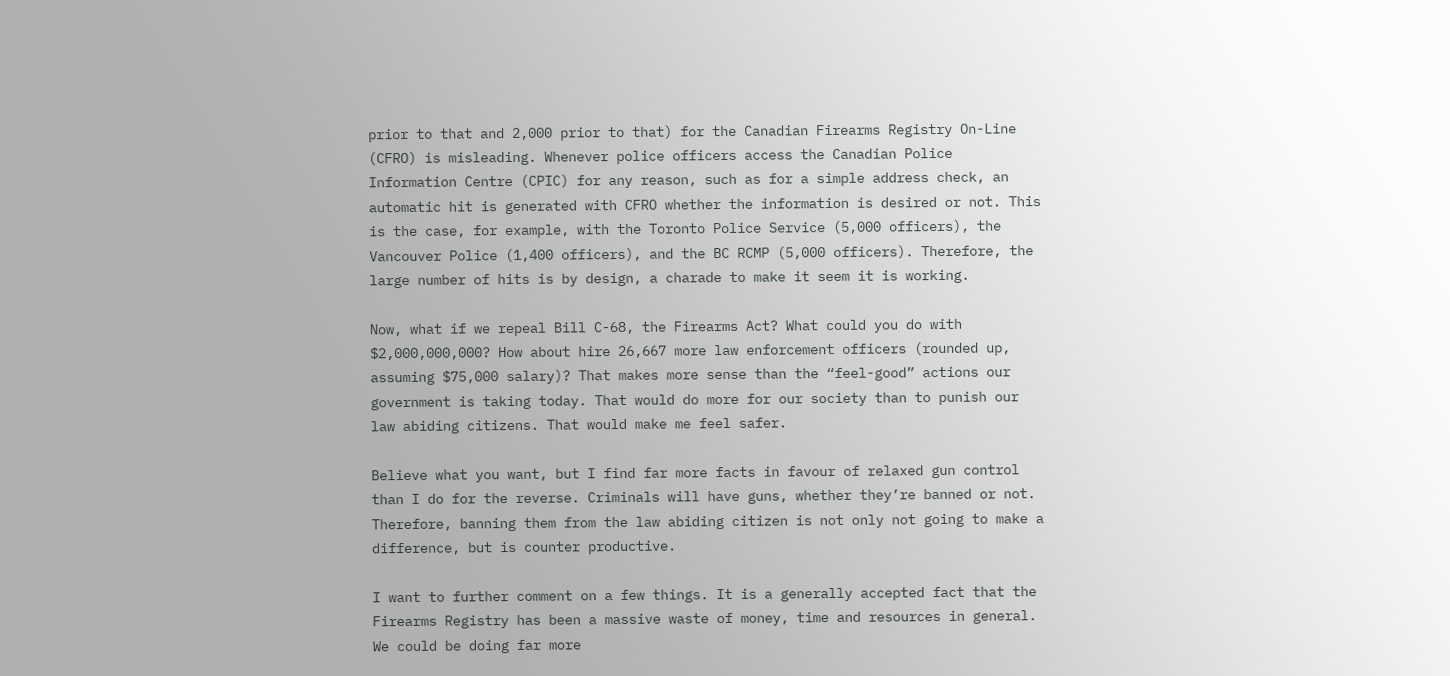prior to that and 2,000 prior to that) for the Canadian Firearms Registry On-Line (CFRO) is misleading. Whenever police officers access the Canadian Police Information Centre (CPIC) for any reason, such as for a simple address check, an automatic hit is generated with CFRO whether the information is desired or not. This is the case, for example, with the Toronto Police Service (5,000 officers), the Vancouver Police (1,400 officers), and the BC RCMP (5,000 officers). Therefore, the large number of hits is by design, a charade to make it seem it is working.

Now, what if we repeal Bill C-68, the Firearms Act? What could you do with $2,000,000,000? How about hire 26,667 more law enforcement officers (rounded up, assuming $75,000 salary)? That makes more sense than the “feel-good” actions our government is taking today. That would do more for our society than to punish our law abiding citizens. That would make me feel safer.

Believe what you want, but I find far more facts in favour of relaxed gun control than I do for the reverse. Criminals will have guns, whether they’re banned or not. Therefore, banning them from the law abiding citizen is not only not going to make a difference, but is counter productive.

I want to further comment on a few things. It is a generally accepted fact that the Firearms Registry has been a massive waste of money, time and resources in general. We could be doing far more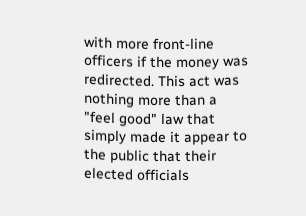with more front-line officers if the money was redirected. This act was nothing more than a "feel good" law that simply made it appear to the public that their elected officials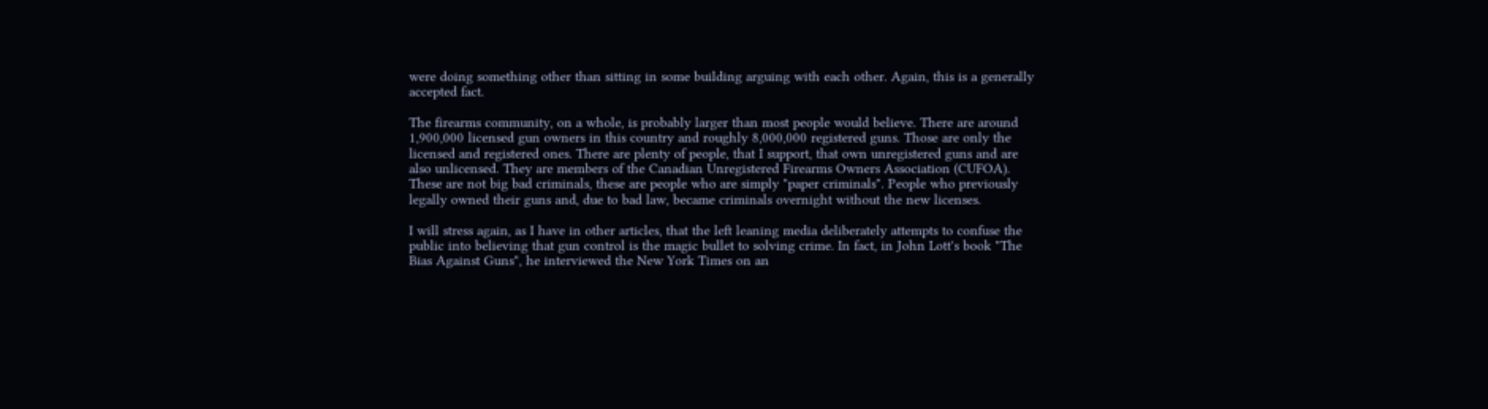were doing something other than sitting in some building arguing with each other. Again, this is a generally accepted fact.

The firearms community, on a whole, is probably larger than most people would believe. There are around 1,900,000 licensed gun owners in this country and roughly 8,000,000 registered guns. Those are only the licensed and registered ones. There are plenty of people, that I support, that own unregistered guns and are also unlicensed. They are members of the Canadian Unregistered Firearms Owners Association (CUFOA). These are not big bad criminals, these are people who are simply "paper criminals". People who previously legally owned their guns and, due to bad law, became criminals overnight without the new licenses.

I will stress again, as I have in other articles, that the left leaning media deliberately attempts to confuse the public into believing that gun control is the magic bullet to solving crime. In fact, in John Lott's book "The Bias Against Guns", he interviewed the New York Times on an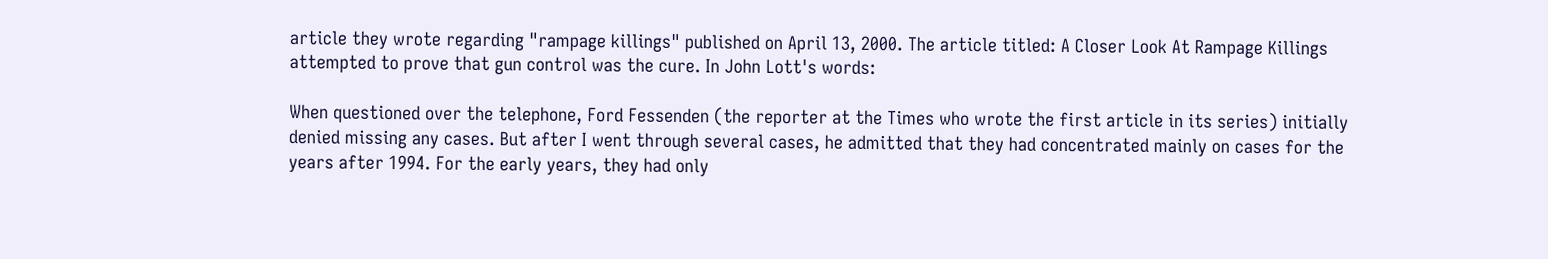article they wrote regarding "rampage killings" published on April 13, 2000. The article titled: A Closer Look At Rampage Killings attempted to prove that gun control was the cure. In John Lott's words:

When questioned over the telephone, Ford Fessenden (the reporter at the Times who wrote the first article in its series) initially denied missing any cases. But after I went through several cases, he admitted that they had concentrated mainly on cases for the years after 1994. For the early years, they had only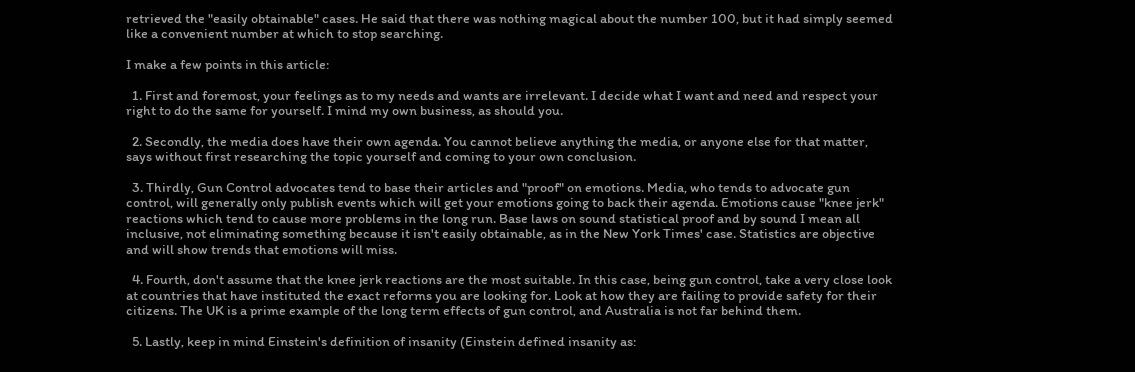retrieved the "easily obtainable" cases. He said that there was nothing magical about the number 100, but it had simply seemed like a convenient number at which to stop searching.

I make a few points in this article:

  1. First and foremost, your feelings as to my needs and wants are irrelevant. I decide what I want and need and respect your right to do the same for yourself. I mind my own business, as should you.

  2. Secondly, the media does have their own agenda. You cannot believe anything the media, or anyone else for that matter, says without first researching the topic yourself and coming to your own conclusion.

  3. Thirdly, Gun Control advocates tend to base their articles and "proof" on emotions. Media, who tends to advocate gun control, will generally only publish events which will get your emotions going to back their agenda. Emotions cause "knee jerk" reactions which tend to cause more problems in the long run. Base laws on sound statistical proof and by sound I mean all inclusive, not eliminating something because it isn't easily obtainable, as in the New York Times' case. Statistics are objective and will show trends that emotions will miss.

  4. Fourth, don't assume that the knee jerk reactions are the most suitable. In this case, being gun control, take a very close look at countries that have instituted the exact reforms you are looking for. Look at how they are failing to provide safety for their citizens. The UK is a prime example of the long term effects of gun control, and Australia is not far behind them.

  5. Lastly, keep in mind Einstein's definition of insanity (Einstein defined insanity as: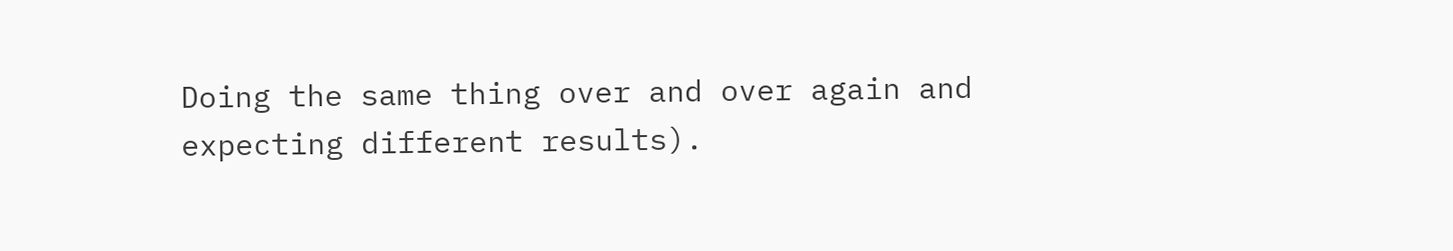Doing the same thing over and over again and expecting different results).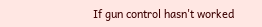If gun control hasn't worked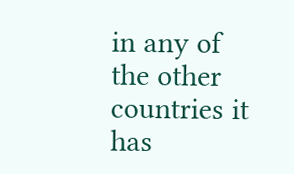in any of the other countries it has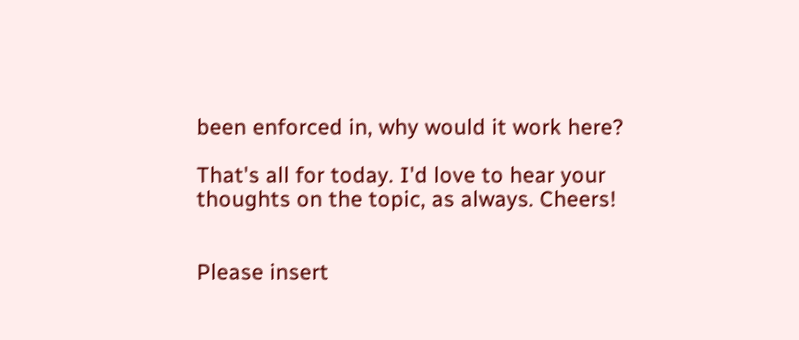been enforced in, why would it work here?

That's all for today. I'd love to hear your thoughts on the topic, as always. Cheers!


Please insert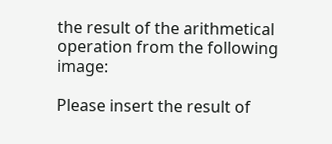the result of the arithmetical operation from the following image:

Please insert the result of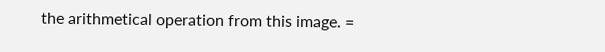the arithmetical operation from this image. =